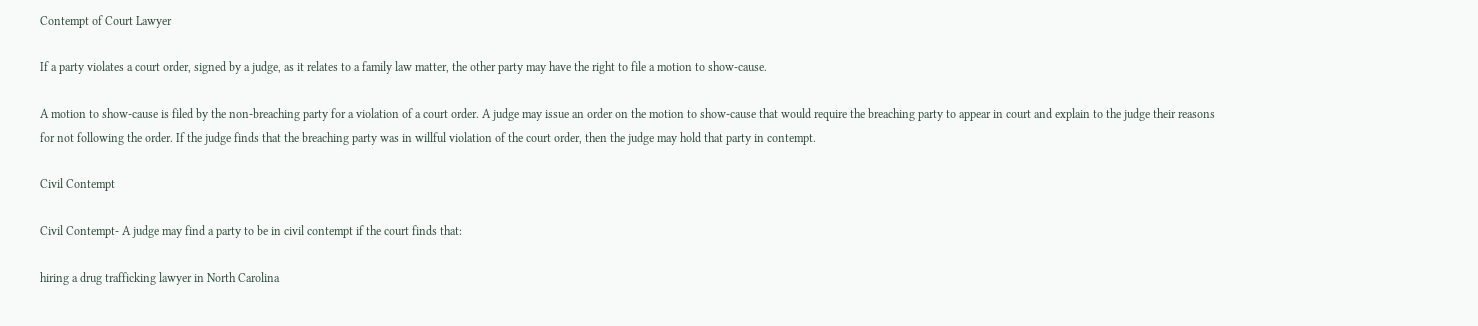Contempt of Court Lawyer

If a party violates a court order, signed by a judge, as it relates to a family law matter, the other party may have the right to file a motion to show-cause.

A motion to show-cause is filed by the non-breaching party for a violation of a court order. A judge may issue an order on the motion to show-cause that would require the breaching party to appear in court and explain to the judge their reasons for not following the order. If the judge finds that the breaching party was in willful violation of the court order, then the judge may hold that party in contempt.

Civil Contempt

Civil Contempt- A judge may find a party to be in civil contempt if the court finds that:

hiring a drug trafficking lawyer in North Carolina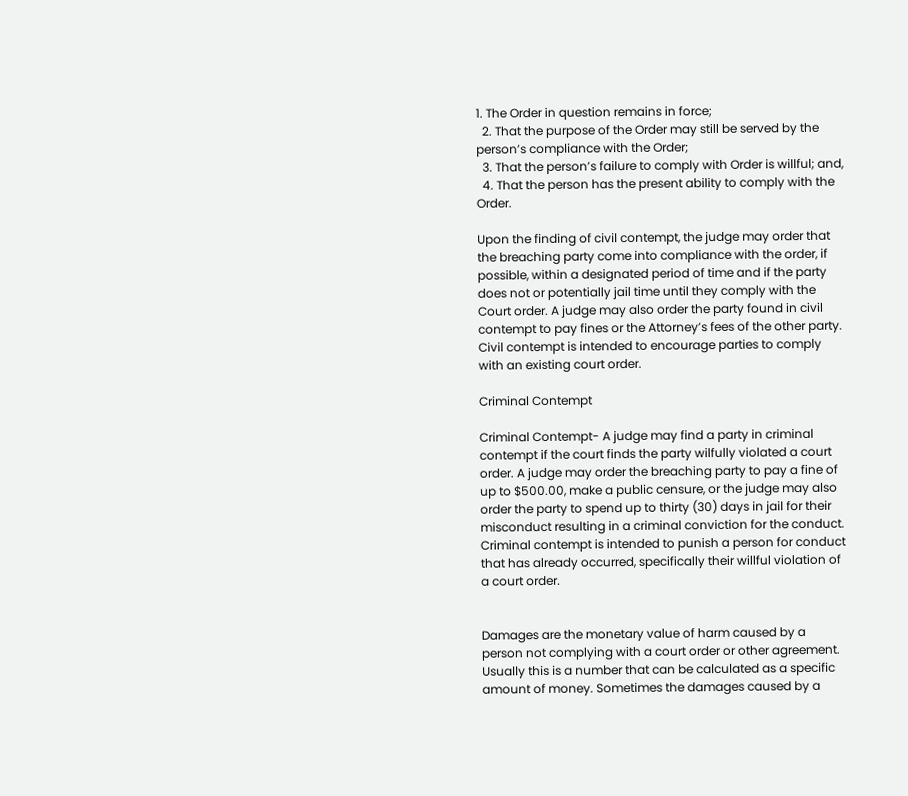1. The Order in question remains in force;
  2. That the purpose of the Order may still be served by the person’s compliance with the Order;
  3. That the person’s failure to comply with Order is willful; and,
  4. That the person has the present ability to comply with the Order.

Upon the finding of civil contempt, the judge may order that the breaching party come into compliance with the order, if possible, within a designated period of time and if the party does not or potentially jail time until they comply with the Court order. A judge may also order the party found in civil contempt to pay fines or the Attorney’s fees of the other party. Civil contempt is intended to encourage parties to comply with an existing court order.

Criminal Contempt

Criminal Contempt- A judge may find a party in criminal contempt if the court finds the party wilfully violated a court order. A judge may order the breaching party to pay a fine of up to $500.00, make a public censure, or the judge may also order the party to spend up to thirty (30) days in jail for their misconduct resulting in a criminal conviction for the conduct. Criminal contempt is intended to punish a person for conduct that has already occurred, specifically their willful violation of a court order.


Damages are the monetary value of harm caused by a person not complying with a court order or other agreement. Usually this is a number that can be calculated as a specific amount of money. Sometimes the damages caused by a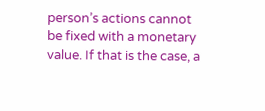person’s actions cannot be fixed with a monetary value. If that is the case, a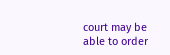court may be able to order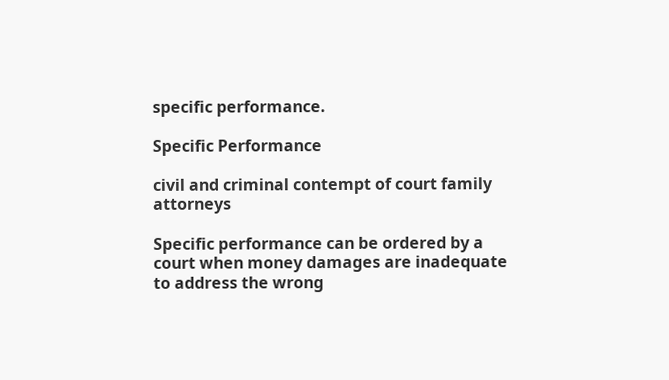specific performance.

Specific Performance

civil and criminal contempt of court family attorneys

Specific performance can be ordered by a court when money damages are inadequate to address the wrong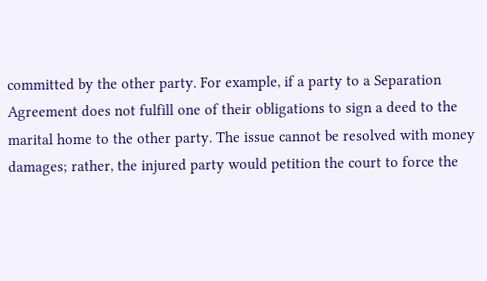committed by the other party. For example, if a party to a Separation Agreement does not fulfill one of their obligations to sign a deed to the marital home to the other party. The issue cannot be resolved with money damages; rather, the injured party would petition the court to force the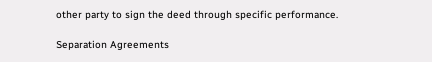other party to sign the deed through specific performance.

Separation Agreements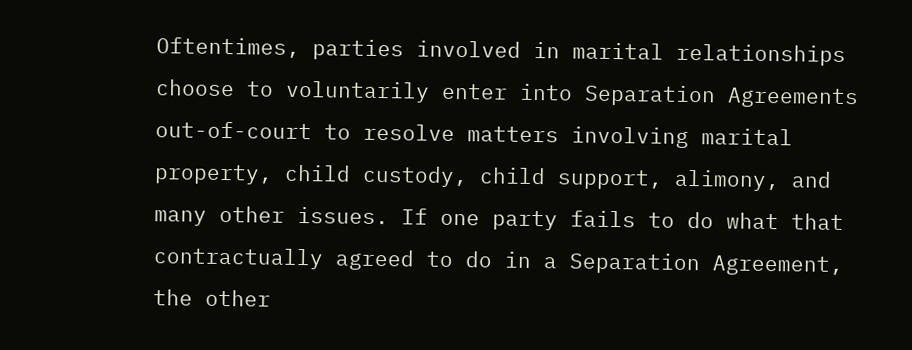Oftentimes, parties involved in marital relationships choose to voluntarily enter into Separation Agreements out-of-court to resolve matters involving marital property, child custody, child support, alimony, and many other issues. If one party fails to do what that contractually agreed to do in a Separation Agreement, the other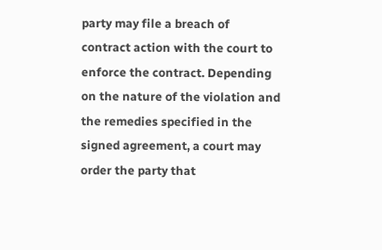party may file a breach of contract action with the court to enforce the contract. Depending on the nature of the violation and the remedies specified in the signed agreement, a court may order the party that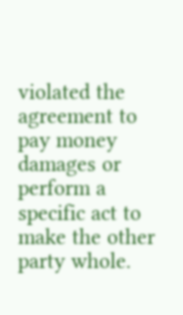violated the agreement to pay money damages or perform a specific act to make the other party whole.